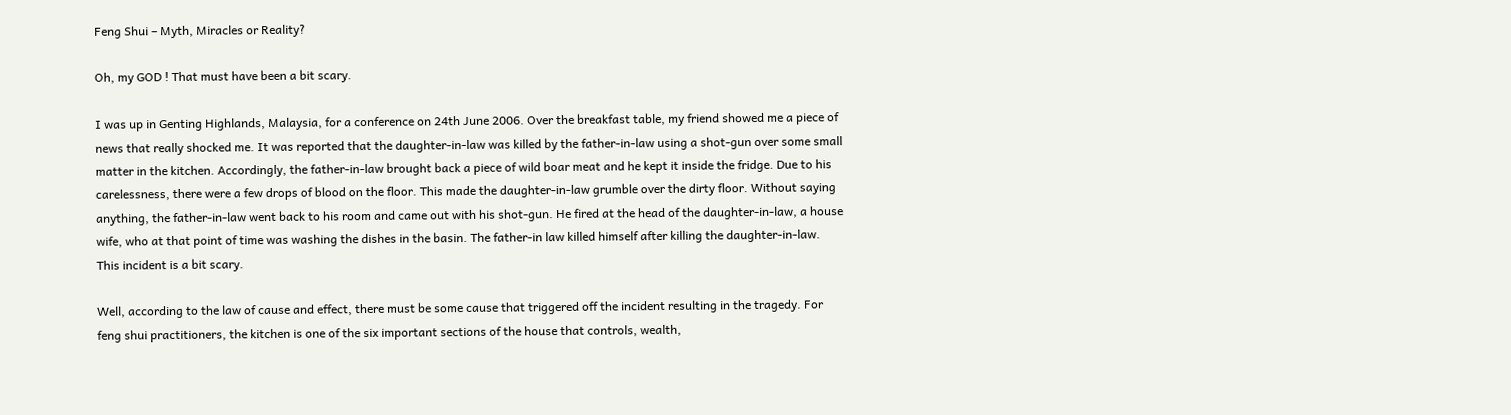Feng Shui – Myth, Miracles or Reality?

Oh, my GOD ! That must have been a bit scary.

I was up in Genting Highlands, Malaysia, for a conference on 24th June 2006. Over the breakfast table, my friend showed me a piece of news that really shocked me. It was reported that the daughter-in-law was killed by the father-in-law using a shot-gun over some small matter in the kitchen. Accordingly, the father-in-law brought back a piece of wild boar meat and he kept it inside the fridge. Due to his carelessness, there were a few drops of blood on the floor. This made the daughter-in-law grumble over the dirty floor. Without saying anything, the father-in-law went back to his room and came out with his shot-gun. He fired at the head of the daughter-in-law, a house wife, who at that point of time was washing the dishes in the basin. The father-in law killed himself after killing the daughter-in-law. This incident is a bit scary.

Well, according to the law of cause and effect, there must be some cause that triggered off the incident resulting in the tragedy. For feng shui practitioners, the kitchen is one of the six important sections of the house that controls, wealth,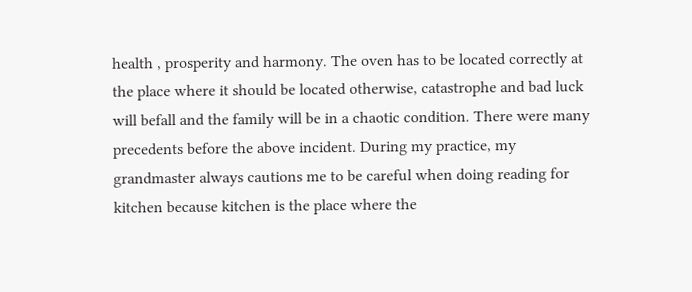health , prosperity and harmony. The oven has to be located correctly at the place where it should be located otherwise, catastrophe and bad luck will befall and the family will be in a chaotic condition. There were many precedents before the above incident. During my practice, my grandmaster always cautions me to be careful when doing reading for kitchen because kitchen is the place where the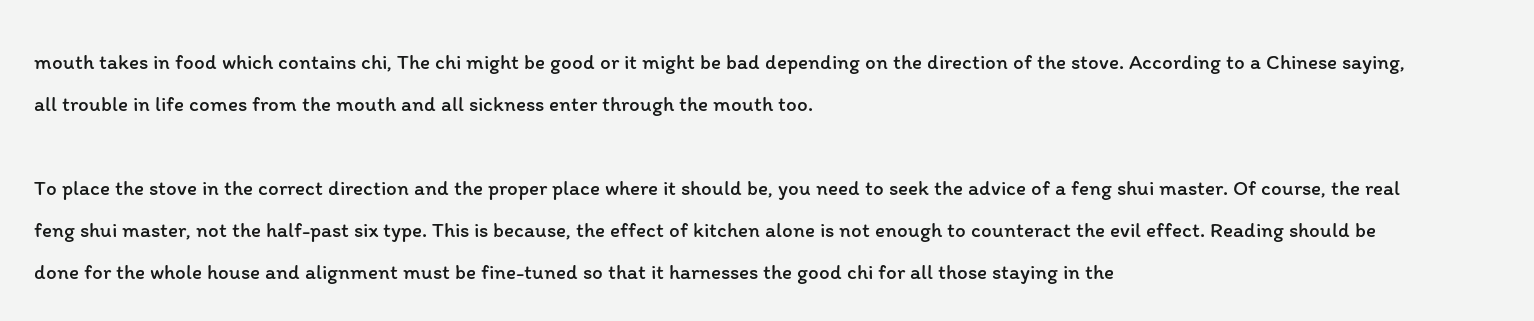mouth takes in food which contains chi, The chi might be good or it might be bad depending on the direction of the stove. According to a Chinese saying, all trouble in life comes from the mouth and all sickness enter through the mouth too.

To place the stove in the correct direction and the proper place where it should be, you need to seek the advice of a feng shui master. Of course, the real feng shui master, not the half-past six type. This is because, the effect of kitchen alone is not enough to counteract the evil effect. Reading should be done for the whole house and alignment must be fine-tuned so that it harnesses the good chi for all those staying in the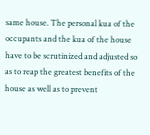same house. The personal kua of the occupants and the kua of the house have to be scrutinized and adjusted so as to reap the greatest benefits of the house as well as to prevent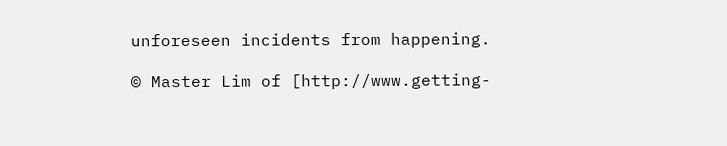unforeseen incidents from happening.

© Master Lim of [http://www.getting-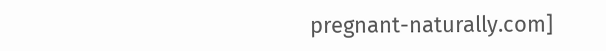pregnant-naturally.com]